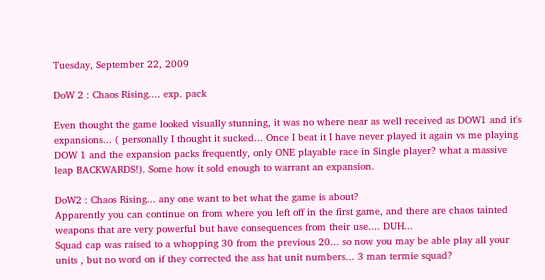Tuesday, September 22, 2009

DoW 2 : Chaos Rising.... exp. pack

Even thought the game looked visually stunning, it was no where near as well received as DOW1 and it's expansions... ( personally I thought it sucked... Once I beat it I have never played it again vs me playing DOW 1 and the expansion packs frequently, only ONE playable race in Single player? what a massive leap BACKWARDS!). Some how it sold enough to warrant an expansion.

DoW2 : Chaos Rising... any one want to bet what the game is about?
Apparently you can continue on from where you left off in the first game, and there are chaos tainted weapons that are very powerful but have consequences from their use.... DUH...
Squad cap was raised to a whopping 30 from the previous 20... so now you may be able play all your units , but no word on if they corrected the ass hat unit numbers... 3 man termie squad?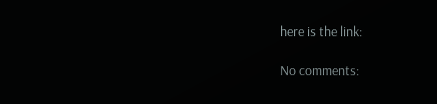here is the link:

No comments: